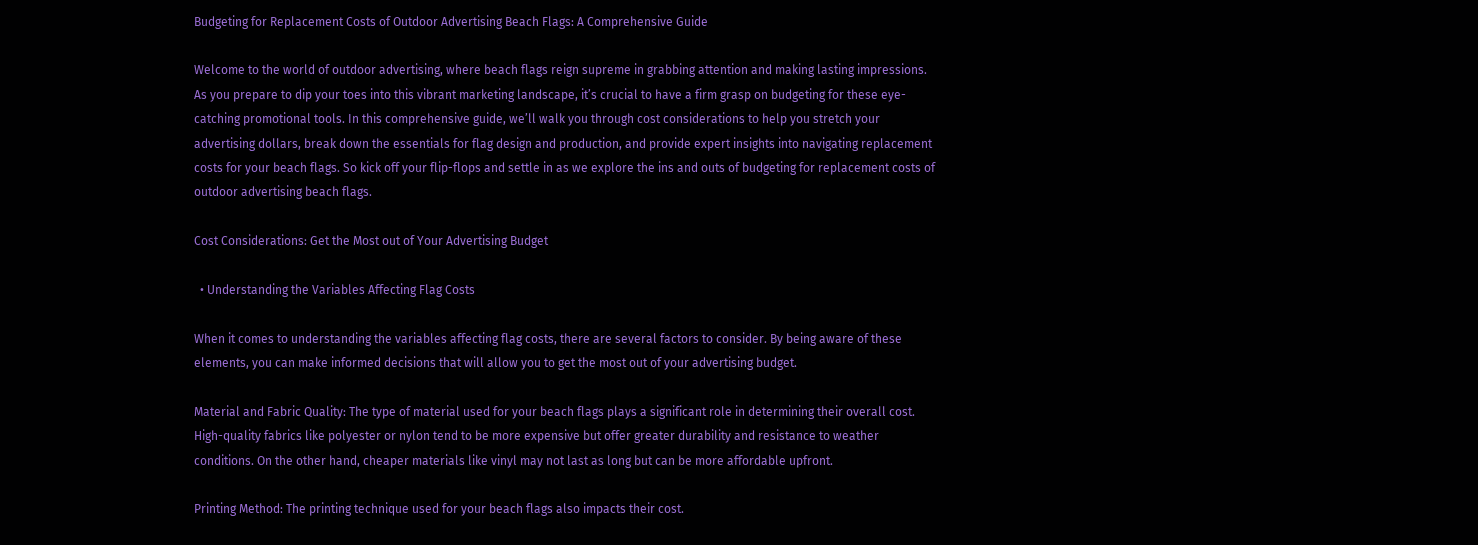Budgeting for Replacement Costs of Outdoor Advertising Beach Flags: A Comprehensive Guide

Welcome to the world of outdoor advertising, where beach flags reign supreme in grabbing attention and making lasting impressions. As you prepare to dip your toes into this vibrant marketing landscape, it’s crucial to have a firm grasp on budgeting for these eye-catching promotional tools. In this comprehensive guide, we’ll walk you through cost considerations to help you stretch your advertising dollars, break down the essentials for flag design and production, and provide expert insights into navigating replacement costs for your beach flags. So kick off your flip-flops and settle in as we explore the ins and outs of budgeting for replacement costs of outdoor advertising beach flags.

Cost Considerations: Get the Most out of Your Advertising Budget

  • Understanding the Variables Affecting Flag Costs

When it comes to understanding the variables affecting flag costs, there are several factors to consider. By being aware of these elements, you can make informed decisions that will allow you to get the most out of your advertising budget.

Material and Fabric Quality: The type of material used for your beach flags plays a significant role in determining their overall cost. High-quality fabrics like polyester or nylon tend to be more expensive but offer greater durability and resistance to weather conditions. On the other hand, cheaper materials like vinyl may not last as long but can be more affordable upfront.

Printing Method: The printing technique used for your beach flags also impacts their cost.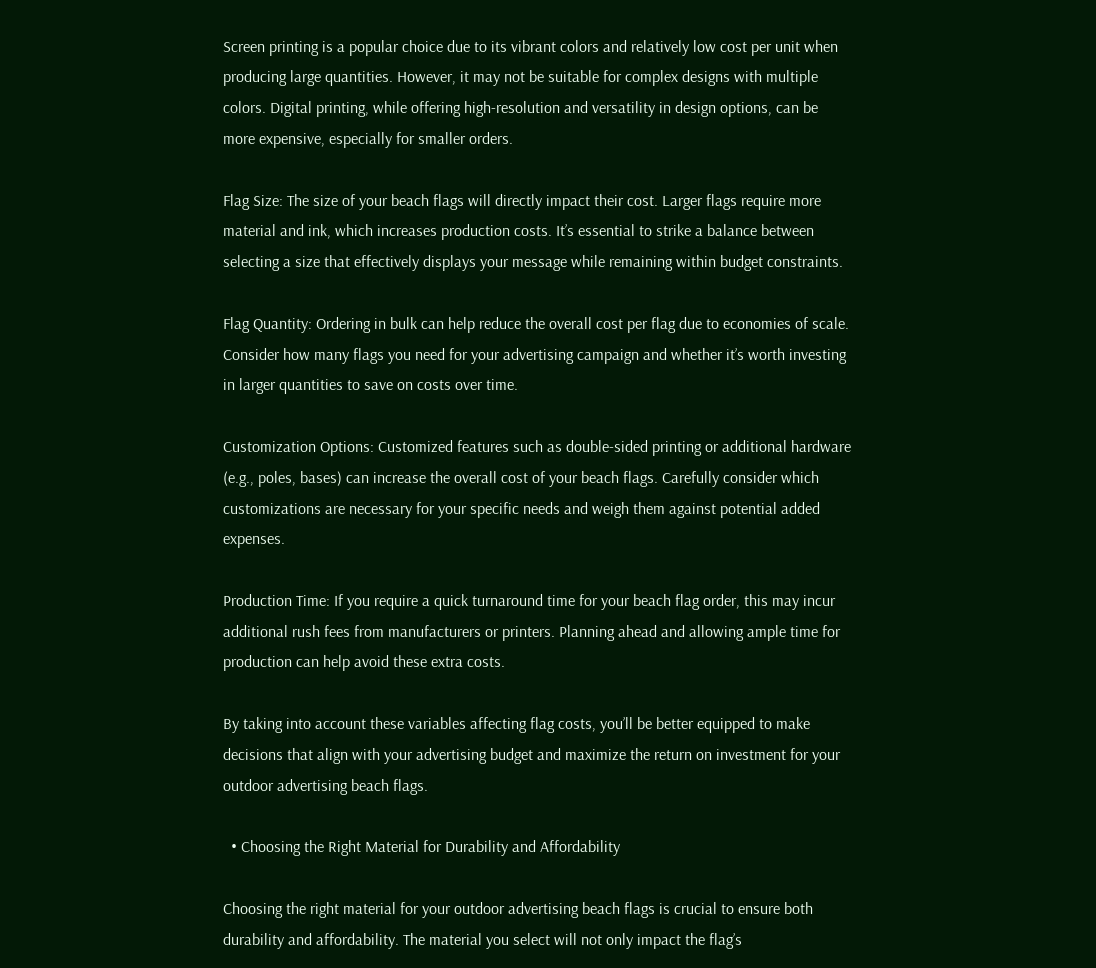Screen printing is a popular choice due to its vibrant colors and relatively low cost per unit when producing large quantities. However, it may not be suitable for complex designs with multiple colors. Digital printing, while offering high-resolution and versatility in design options, can be more expensive, especially for smaller orders.

Flag Size: The size of your beach flags will directly impact their cost. Larger flags require more material and ink, which increases production costs. It’s essential to strike a balance between selecting a size that effectively displays your message while remaining within budget constraints.

Flag Quantity: Ordering in bulk can help reduce the overall cost per flag due to economies of scale. Consider how many flags you need for your advertising campaign and whether it’s worth investing in larger quantities to save on costs over time.

Customization Options: Customized features such as double-sided printing or additional hardware (e.g., poles, bases) can increase the overall cost of your beach flags. Carefully consider which customizations are necessary for your specific needs and weigh them against potential added expenses.

Production Time: If you require a quick turnaround time for your beach flag order, this may incur additional rush fees from manufacturers or printers. Planning ahead and allowing ample time for production can help avoid these extra costs.

By taking into account these variables affecting flag costs, you’ll be better equipped to make decisions that align with your advertising budget and maximize the return on investment for your outdoor advertising beach flags.

  • Choosing the Right Material for Durability and Affordability

Choosing the right material for your outdoor advertising beach flags is crucial to ensure both durability and affordability. The material you select will not only impact the flag’s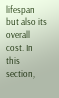lifespan but also its overall cost. In this section,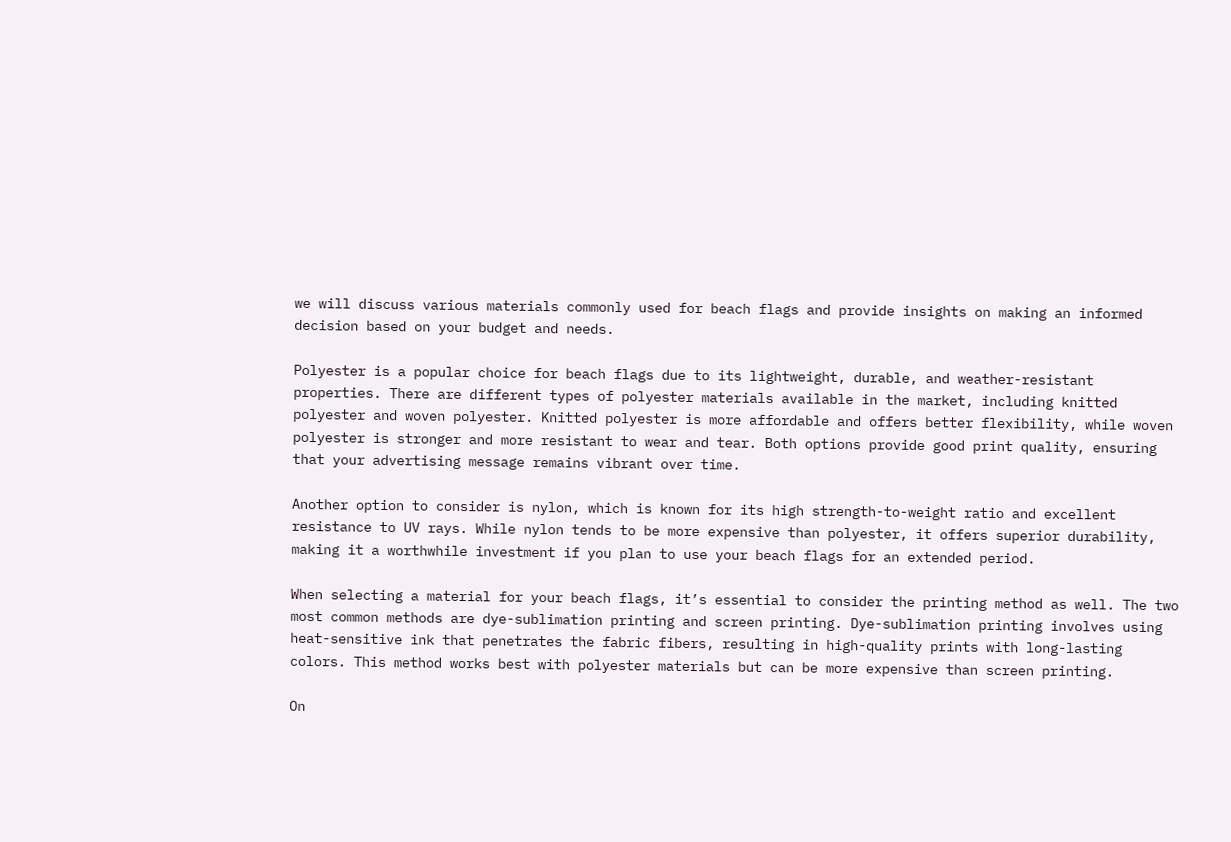we will discuss various materials commonly used for beach flags and provide insights on making an informed decision based on your budget and needs.

Polyester is a popular choice for beach flags due to its lightweight, durable, and weather-resistant properties. There are different types of polyester materials available in the market, including knitted polyester and woven polyester. Knitted polyester is more affordable and offers better flexibility, while woven polyester is stronger and more resistant to wear and tear. Both options provide good print quality, ensuring that your advertising message remains vibrant over time.

Another option to consider is nylon, which is known for its high strength-to-weight ratio and excellent resistance to UV rays. While nylon tends to be more expensive than polyester, it offers superior durability, making it a worthwhile investment if you plan to use your beach flags for an extended period.

When selecting a material for your beach flags, it’s essential to consider the printing method as well. The two most common methods are dye-sublimation printing and screen printing. Dye-sublimation printing involves using heat-sensitive ink that penetrates the fabric fibers, resulting in high-quality prints with long-lasting colors. This method works best with polyester materials but can be more expensive than screen printing.

On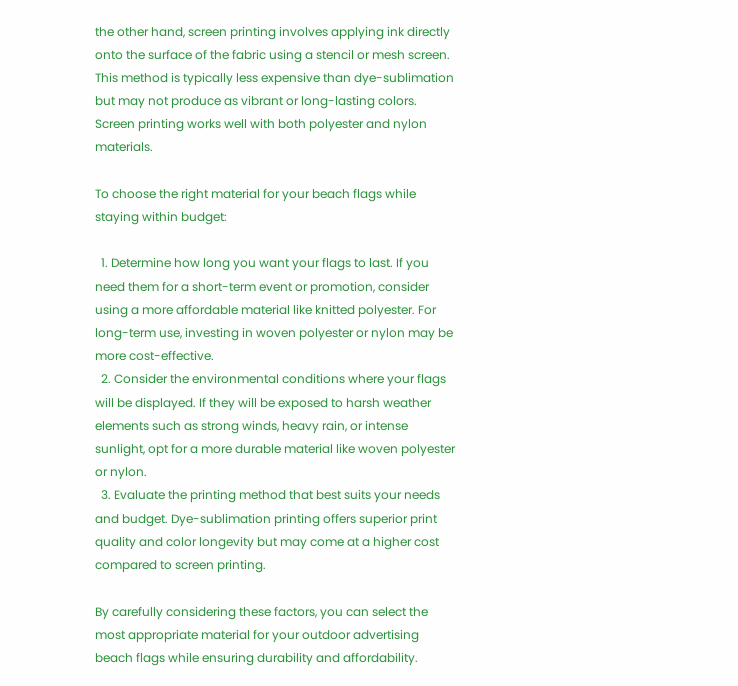the other hand, screen printing involves applying ink directly onto the surface of the fabric using a stencil or mesh screen. This method is typically less expensive than dye-sublimation but may not produce as vibrant or long-lasting colors. Screen printing works well with both polyester and nylon materials.

To choose the right material for your beach flags while staying within budget:

  1. Determine how long you want your flags to last. If you need them for a short-term event or promotion, consider using a more affordable material like knitted polyester. For long-term use, investing in woven polyester or nylon may be more cost-effective.
  2. Consider the environmental conditions where your flags will be displayed. If they will be exposed to harsh weather elements such as strong winds, heavy rain, or intense sunlight, opt for a more durable material like woven polyester or nylon.
  3. Evaluate the printing method that best suits your needs and budget. Dye-sublimation printing offers superior print quality and color longevity but may come at a higher cost compared to screen printing.

By carefully considering these factors, you can select the most appropriate material for your outdoor advertising beach flags while ensuring durability and affordability.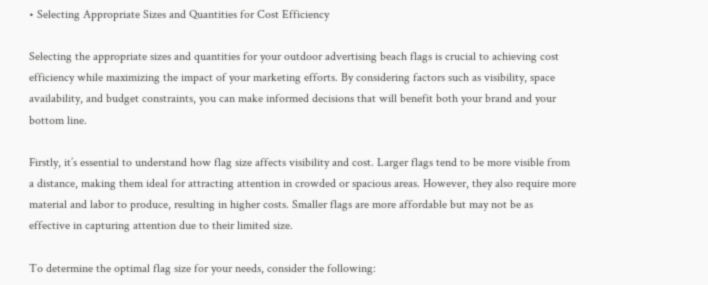• Selecting Appropriate Sizes and Quantities for Cost Efficiency

Selecting the appropriate sizes and quantities for your outdoor advertising beach flags is crucial to achieving cost efficiency while maximizing the impact of your marketing efforts. By considering factors such as visibility, space availability, and budget constraints, you can make informed decisions that will benefit both your brand and your bottom line.

Firstly, it’s essential to understand how flag size affects visibility and cost. Larger flags tend to be more visible from a distance, making them ideal for attracting attention in crowded or spacious areas. However, they also require more material and labor to produce, resulting in higher costs. Smaller flags are more affordable but may not be as effective in capturing attention due to their limited size.

To determine the optimal flag size for your needs, consider the following: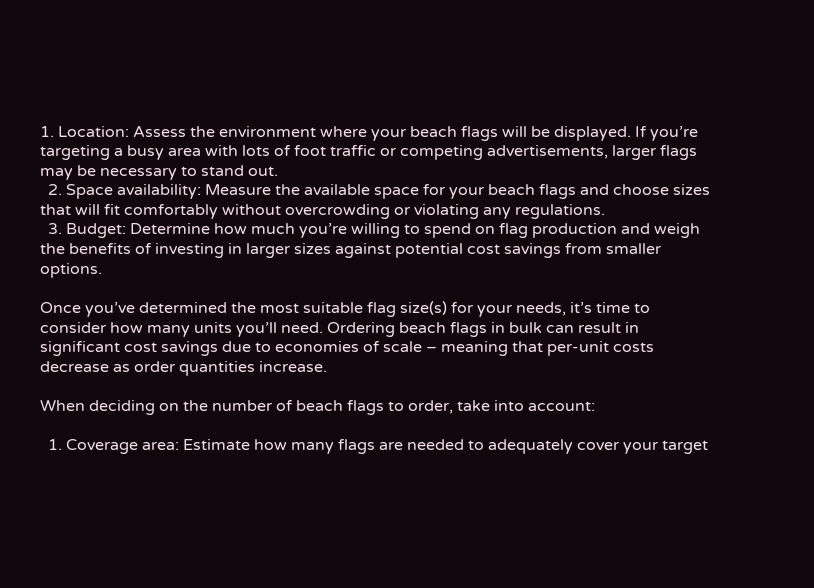1. Location: Assess the environment where your beach flags will be displayed. If you’re targeting a busy area with lots of foot traffic or competing advertisements, larger flags may be necessary to stand out.
  2. Space availability: Measure the available space for your beach flags and choose sizes that will fit comfortably without overcrowding or violating any regulations.
  3. Budget: Determine how much you’re willing to spend on flag production and weigh the benefits of investing in larger sizes against potential cost savings from smaller options.

Once you’ve determined the most suitable flag size(s) for your needs, it’s time to consider how many units you’ll need. Ordering beach flags in bulk can result in significant cost savings due to economies of scale – meaning that per-unit costs decrease as order quantities increase.

When deciding on the number of beach flags to order, take into account:

  1. Coverage area: Estimate how many flags are needed to adequately cover your target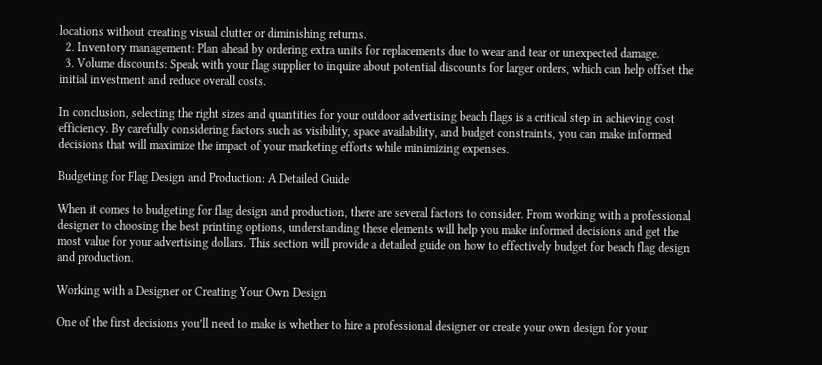locations without creating visual clutter or diminishing returns.
  2. Inventory management: Plan ahead by ordering extra units for replacements due to wear and tear or unexpected damage.
  3. Volume discounts: Speak with your flag supplier to inquire about potential discounts for larger orders, which can help offset the initial investment and reduce overall costs.

In conclusion, selecting the right sizes and quantities for your outdoor advertising beach flags is a critical step in achieving cost efficiency. By carefully considering factors such as visibility, space availability, and budget constraints, you can make informed decisions that will maximize the impact of your marketing efforts while minimizing expenses.

Budgeting for Flag Design and Production: A Detailed Guide

When it comes to budgeting for flag design and production, there are several factors to consider. From working with a professional designer to choosing the best printing options, understanding these elements will help you make informed decisions and get the most value for your advertising dollars. This section will provide a detailed guide on how to effectively budget for beach flag design and production.

Working with a Designer or Creating Your Own Design

One of the first decisions you’ll need to make is whether to hire a professional designer or create your own design for your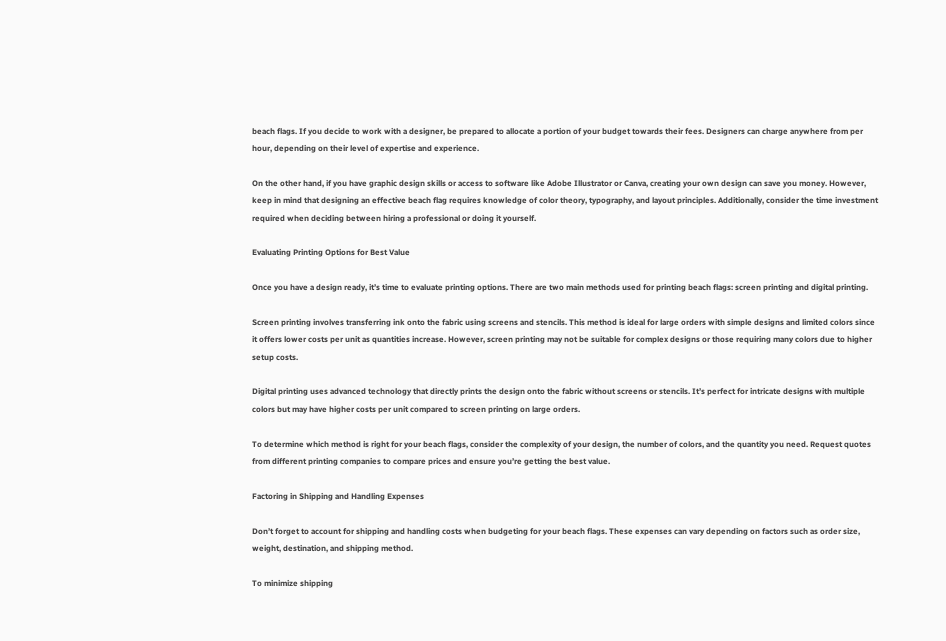beach flags. If you decide to work with a designer, be prepared to allocate a portion of your budget towards their fees. Designers can charge anywhere from per hour, depending on their level of expertise and experience.

On the other hand, if you have graphic design skills or access to software like Adobe Illustrator or Canva, creating your own design can save you money. However, keep in mind that designing an effective beach flag requires knowledge of color theory, typography, and layout principles. Additionally, consider the time investment required when deciding between hiring a professional or doing it yourself.

Evaluating Printing Options for Best Value

Once you have a design ready, it’s time to evaluate printing options. There are two main methods used for printing beach flags: screen printing and digital printing.

Screen printing involves transferring ink onto the fabric using screens and stencils. This method is ideal for large orders with simple designs and limited colors since it offers lower costs per unit as quantities increase. However, screen printing may not be suitable for complex designs or those requiring many colors due to higher setup costs.

Digital printing uses advanced technology that directly prints the design onto the fabric without screens or stencils. It’s perfect for intricate designs with multiple colors but may have higher costs per unit compared to screen printing on large orders.

To determine which method is right for your beach flags, consider the complexity of your design, the number of colors, and the quantity you need. Request quotes from different printing companies to compare prices and ensure you’re getting the best value.

Factoring in Shipping and Handling Expenses

Don’t forget to account for shipping and handling costs when budgeting for your beach flags. These expenses can vary depending on factors such as order size, weight, destination, and shipping method.

To minimize shipping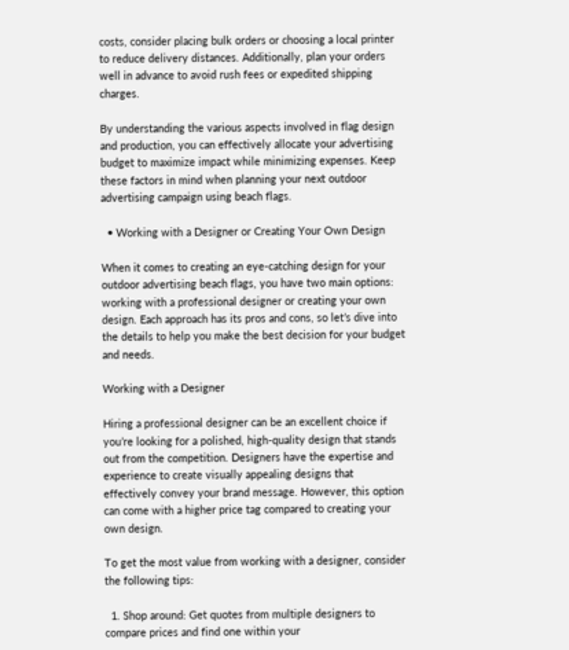costs, consider placing bulk orders or choosing a local printer to reduce delivery distances. Additionally, plan your orders well in advance to avoid rush fees or expedited shipping charges.

By understanding the various aspects involved in flag design and production, you can effectively allocate your advertising budget to maximize impact while minimizing expenses. Keep these factors in mind when planning your next outdoor advertising campaign using beach flags.

  • Working with a Designer or Creating Your Own Design

When it comes to creating an eye-catching design for your outdoor advertising beach flags, you have two main options: working with a professional designer or creating your own design. Each approach has its pros and cons, so let’s dive into the details to help you make the best decision for your budget and needs.

Working with a Designer

Hiring a professional designer can be an excellent choice if you’re looking for a polished, high-quality design that stands out from the competition. Designers have the expertise and experience to create visually appealing designs that effectively convey your brand message. However, this option can come with a higher price tag compared to creating your own design.

To get the most value from working with a designer, consider the following tips:

  1. Shop around: Get quotes from multiple designers to compare prices and find one within your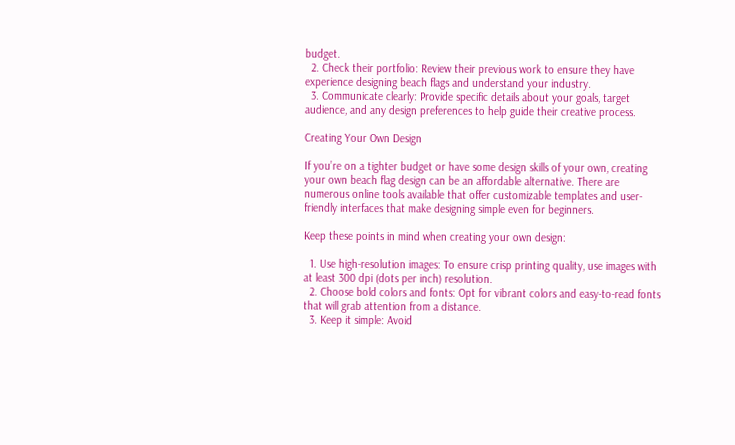budget.
  2. Check their portfolio: Review their previous work to ensure they have experience designing beach flags and understand your industry.
  3. Communicate clearly: Provide specific details about your goals, target audience, and any design preferences to help guide their creative process.

Creating Your Own Design

If you’re on a tighter budget or have some design skills of your own, creating your own beach flag design can be an affordable alternative. There are numerous online tools available that offer customizable templates and user-friendly interfaces that make designing simple even for beginners.

Keep these points in mind when creating your own design:

  1. Use high-resolution images: To ensure crisp printing quality, use images with at least 300 dpi (dots per inch) resolution.
  2. Choose bold colors and fonts: Opt for vibrant colors and easy-to-read fonts that will grab attention from a distance.
  3. Keep it simple: Avoid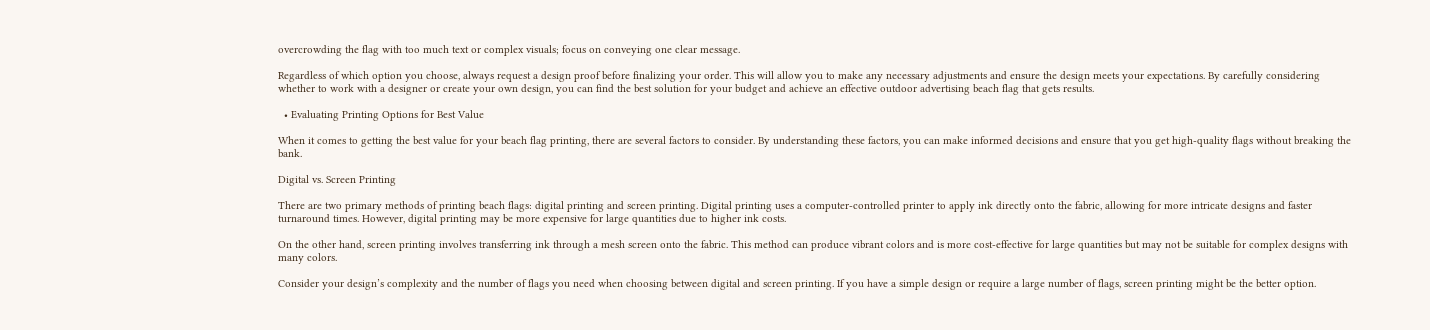overcrowding the flag with too much text or complex visuals; focus on conveying one clear message.

Regardless of which option you choose, always request a design proof before finalizing your order. This will allow you to make any necessary adjustments and ensure the design meets your expectations. By carefully considering whether to work with a designer or create your own design, you can find the best solution for your budget and achieve an effective outdoor advertising beach flag that gets results.

  • Evaluating Printing Options for Best Value

When it comes to getting the best value for your beach flag printing, there are several factors to consider. By understanding these factors, you can make informed decisions and ensure that you get high-quality flags without breaking the bank.

Digital vs. Screen Printing

There are two primary methods of printing beach flags: digital printing and screen printing. Digital printing uses a computer-controlled printer to apply ink directly onto the fabric, allowing for more intricate designs and faster turnaround times. However, digital printing may be more expensive for large quantities due to higher ink costs.

On the other hand, screen printing involves transferring ink through a mesh screen onto the fabric. This method can produce vibrant colors and is more cost-effective for large quantities but may not be suitable for complex designs with many colors.

Consider your design’s complexity and the number of flags you need when choosing between digital and screen printing. If you have a simple design or require a large number of flags, screen printing might be the better option.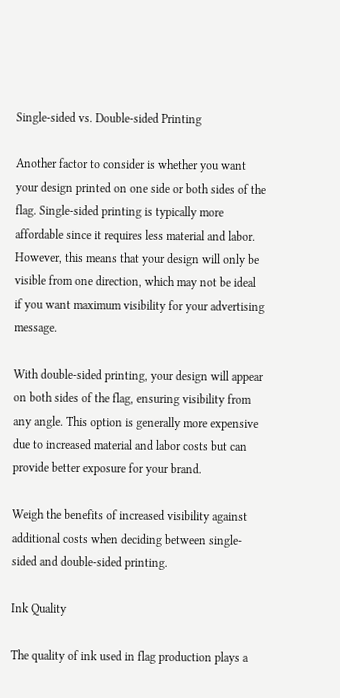Single-sided vs. Double-sided Printing

Another factor to consider is whether you want your design printed on one side or both sides of the flag. Single-sided printing is typically more affordable since it requires less material and labor. However, this means that your design will only be visible from one direction, which may not be ideal if you want maximum visibility for your advertising message.

With double-sided printing, your design will appear on both sides of the flag, ensuring visibility from any angle. This option is generally more expensive due to increased material and labor costs but can provide better exposure for your brand.

Weigh the benefits of increased visibility against additional costs when deciding between single-sided and double-sided printing.

Ink Quality

The quality of ink used in flag production plays a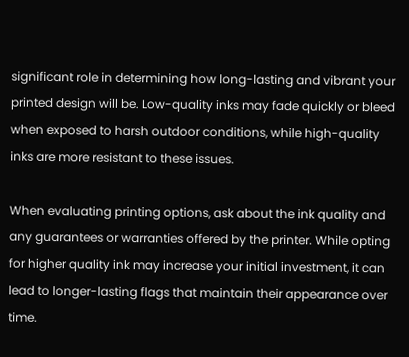significant role in determining how long-lasting and vibrant your printed design will be. Low-quality inks may fade quickly or bleed when exposed to harsh outdoor conditions, while high-quality inks are more resistant to these issues.

When evaluating printing options, ask about the ink quality and any guarantees or warranties offered by the printer. While opting for higher quality ink may increase your initial investment, it can lead to longer-lasting flags that maintain their appearance over time.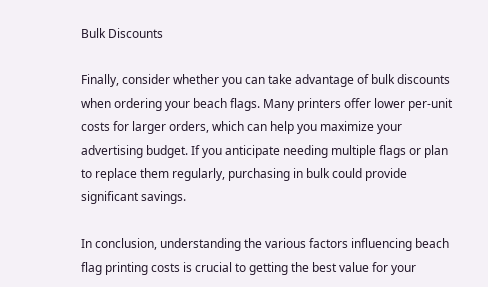Bulk Discounts

Finally, consider whether you can take advantage of bulk discounts when ordering your beach flags. Many printers offer lower per-unit costs for larger orders, which can help you maximize your advertising budget. If you anticipate needing multiple flags or plan to replace them regularly, purchasing in bulk could provide significant savings.

In conclusion, understanding the various factors influencing beach flag printing costs is crucial to getting the best value for your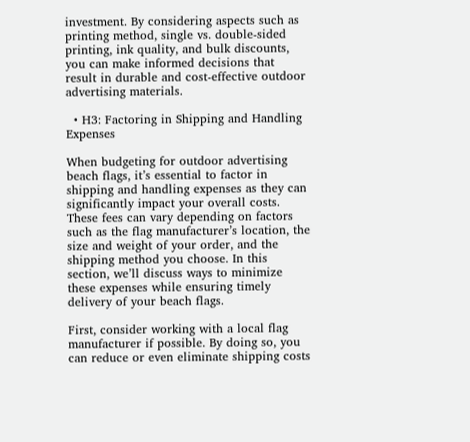investment. By considering aspects such as printing method, single vs. double-sided printing, ink quality, and bulk discounts, you can make informed decisions that result in durable and cost-effective outdoor advertising materials.

  • H3: Factoring in Shipping and Handling Expenses

When budgeting for outdoor advertising beach flags, it’s essential to factor in shipping and handling expenses as they can significantly impact your overall costs. These fees can vary depending on factors such as the flag manufacturer’s location, the size and weight of your order, and the shipping method you choose. In this section, we’ll discuss ways to minimize these expenses while ensuring timely delivery of your beach flags.

First, consider working with a local flag manufacturer if possible. By doing so, you can reduce or even eliminate shipping costs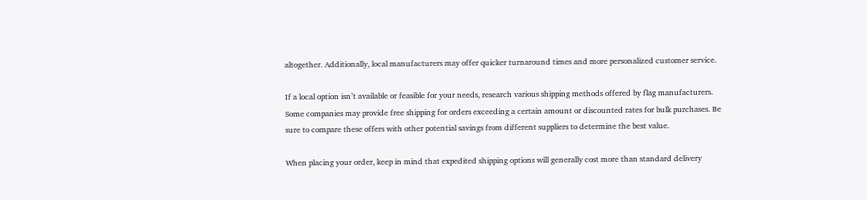altogether. Additionally, local manufacturers may offer quicker turnaround times and more personalized customer service.

If a local option isn’t available or feasible for your needs, research various shipping methods offered by flag manufacturers. Some companies may provide free shipping for orders exceeding a certain amount or discounted rates for bulk purchases. Be sure to compare these offers with other potential savings from different suppliers to determine the best value.

When placing your order, keep in mind that expedited shipping options will generally cost more than standard delivery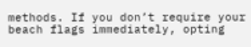methods. If you don’t require your beach flags immediately, opting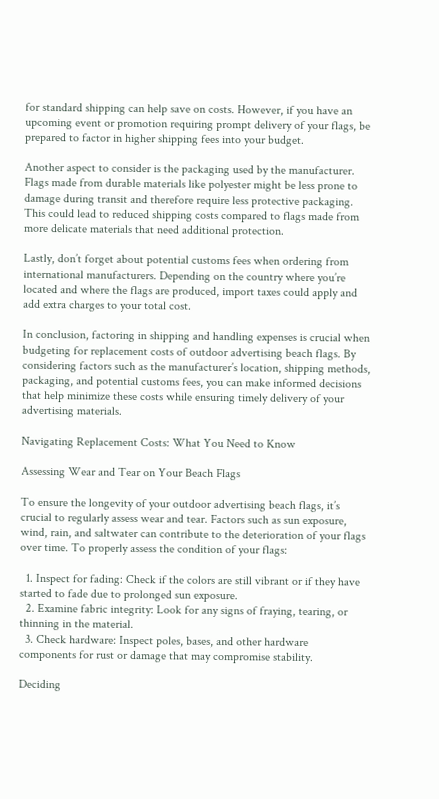for standard shipping can help save on costs. However, if you have an upcoming event or promotion requiring prompt delivery of your flags, be prepared to factor in higher shipping fees into your budget.

Another aspect to consider is the packaging used by the manufacturer. Flags made from durable materials like polyester might be less prone to damage during transit and therefore require less protective packaging. This could lead to reduced shipping costs compared to flags made from more delicate materials that need additional protection.

Lastly, don’t forget about potential customs fees when ordering from international manufacturers. Depending on the country where you’re located and where the flags are produced, import taxes could apply and add extra charges to your total cost.

In conclusion, factoring in shipping and handling expenses is crucial when budgeting for replacement costs of outdoor advertising beach flags. By considering factors such as the manufacturer’s location, shipping methods, packaging, and potential customs fees, you can make informed decisions that help minimize these costs while ensuring timely delivery of your advertising materials.

Navigating Replacement Costs: What You Need to Know

Assessing Wear and Tear on Your Beach Flags

To ensure the longevity of your outdoor advertising beach flags, it’s crucial to regularly assess wear and tear. Factors such as sun exposure, wind, rain, and saltwater can contribute to the deterioration of your flags over time. To properly assess the condition of your flags:

  1. Inspect for fading: Check if the colors are still vibrant or if they have started to fade due to prolonged sun exposure.
  2. Examine fabric integrity: Look for any signs of fraying, tearing, or thinning in the material.
  3. Check hardware: Inspect poles, bases, and other hardware components for rust or damage that may compromise stability.

Deciding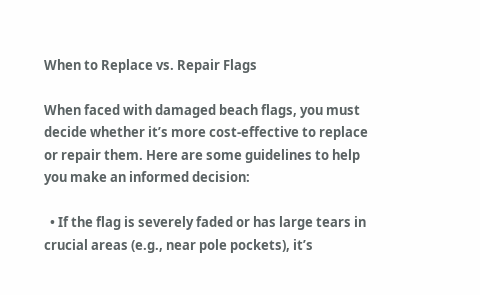When to Replace vs. Repair Flags

When faced with damaged beach flags, you must decide whether it’s more cost-effective to replace or repair them. Here are some guidelines to help you make an informed decision:

  • If the flag is severely faded or has large tears in crucial areas (e.g., near pole pockets), it’s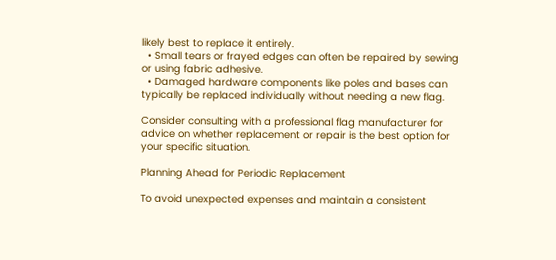likely best to replace it entirely.
  • Small tears or frayed edges can often be repaired by sewing or using fabric adhesive.
  • Damaged hardware components like poles and bases can typically be replaced individually without needing a new flag.

Consider consulting with a professional flag manufacturer for advice on whether replacement or repair is the best option for your specific situation.

Planning Ahead for Periodic Replacement

To avoid unexpected expenses and maintain a consistent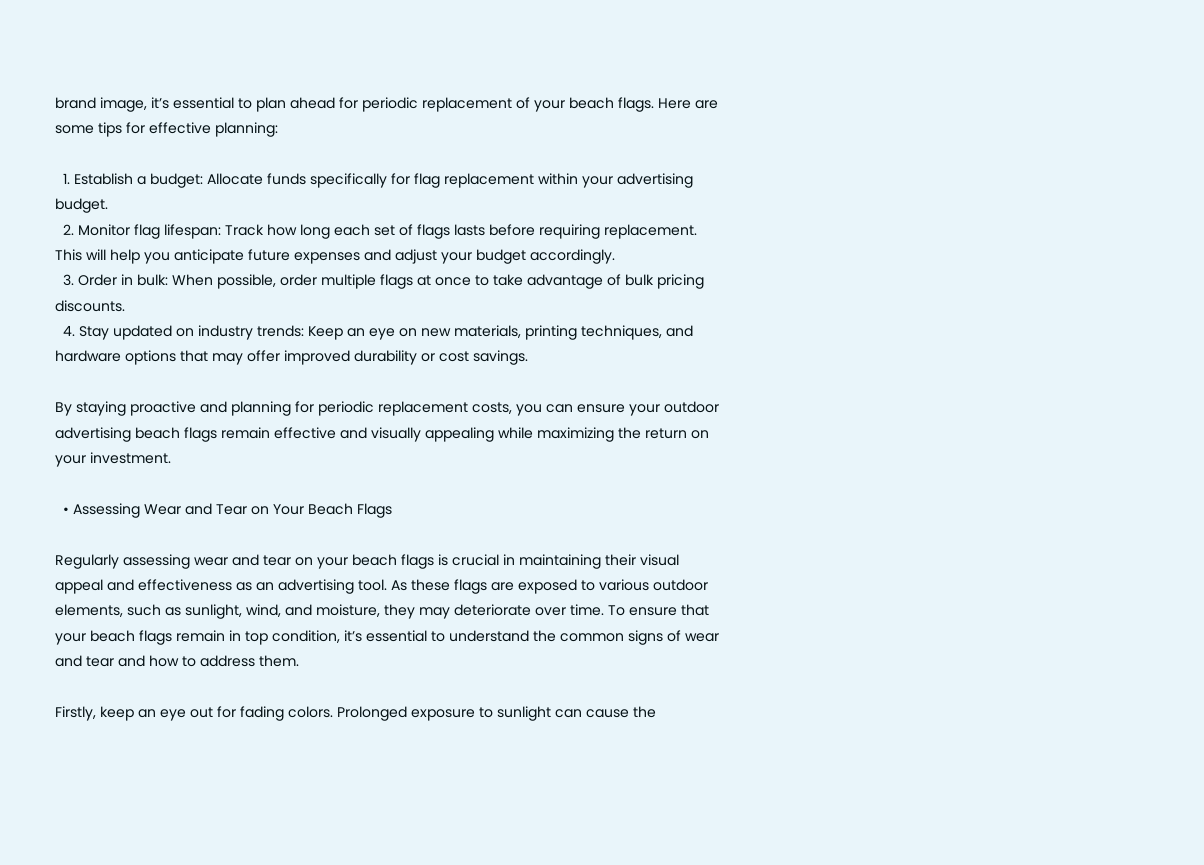brand image, it’s essential to plan ahead for periodic replacement of your beach flags. Here are some tips for effective planning:

  1. Establish a budget: Allocate funds specifically for flag replacement within your advertising budget.
  2. Monitor flag lifespan: Track how long each set of flags lasts before requiring replacement. This will help you anticipate future expenses and adjust your budget accordingly.
  3. Order in bulk: When possible, order multiple flags at once to take advantage of bulk pricing discounts.
  4. Stay updated on industry trends: Keep an eye on new materials, printing techniques, and hardware options that may offer improved durability or cost savings.

By staying proactive and planning for periodic replacement costs, you can ensure your outdoor advertising beach flags remain effective and visually appealing while maximizing the return on your investment.

  • Assessing Wear and Tear on Your Beach Flags

Regularly assessing wear and tear on your beach flags is crucial in maintaining their visual appeal and effectiveness as an advertising tool. As these flags are exposed to various outdoor elements, such as sunlight, wind, and moisture, they may deteriorate over time. To ensure that your beach flags remain in top condition, it’s essential to understand the common signs of wear and tear and how to address them.

Firstly, keep an eye out for fading colors. Prolonged exposure to sunlight can cause the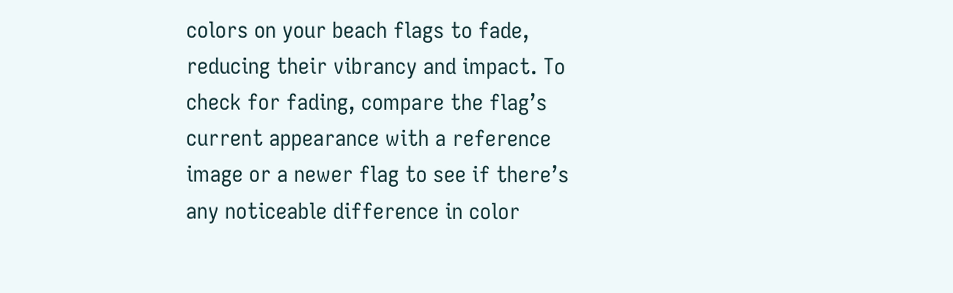colors on your beach flags to fade, reducing their vibrancy and impact. To check for fading, compare the flag’s current appearance with a reference image or a newer flag to see if there’s any noticeable difference in color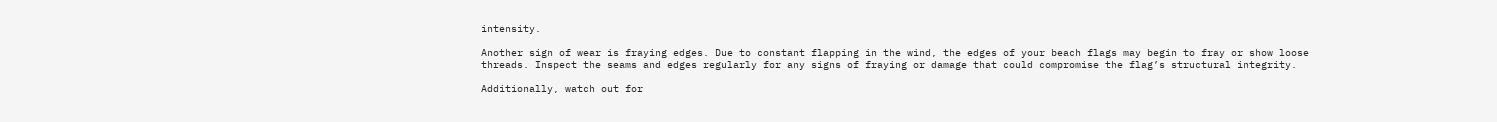intensity.

Another sign of wear is fraying edges. Due to constant flapping in the wind, the edges of your beach flags may begin to fray or show loose threads. Inspect the seams and edges regularly for any signs of fraying or damage that could compromise the flag’s structural integrity.

Additionally, watch out for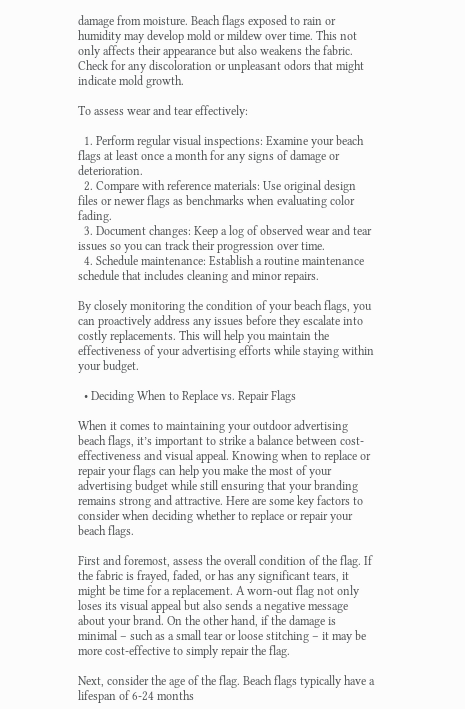damage from moisture. Beach flags exposed to rain or humidity may develop mold or mildew over time. This not only affects their appearance but also weakens the fabric. Check for any discoloration or unpleasant odors that might indicate mold growth.

To assess wear and tear effectively:

  1. Perform regular visual inspections: Examine your beach flags at least once a month for any signs of damage or deterioration.
  2. Compare with reference materials: Use original design files or newer flags as benchmarks when evaluating color fading.
  3. Document changes: Keep a log of observed wear and tear issues so you can track their progression over time.
  4. Schedule maintenance: Establish a routine maintenance schedule that includes cleaning and minor repairs.

By closely monitoring the condition of your beach flags, you can proactively address any issues before they escalate into costly replacements. This will help you maintain the effectiveness of your advertising efforts while staying within your budget.

  • Deciding When to Replace vs. Repair Flags

When it comes to maintaining your outdoor advertising beach flags, it’s important to strike a balance between cost-effectiveness and visual appeal. Knowing when to replace or repair your flags can help you make the most of your advertising budget while still ensuring that your branding remains strong and attractive. Here are some key factors to consider when deciding whether to replace or repair your beach flags.

First and foremost, assess the overall condition of the flag. If the fabric is frayed, faded, or has any significant tears, it might be time for a replacement. A worn-out flag not only loses its visual appeal but also sends a negative message about your brand. On the other hand, if the damage is minimal – such as a small tear or loose stitching – it may be more cost-effective to simply repair the flag.

Next, consider the age of the flag. Beach flags typically have a lifespan of 6-24 months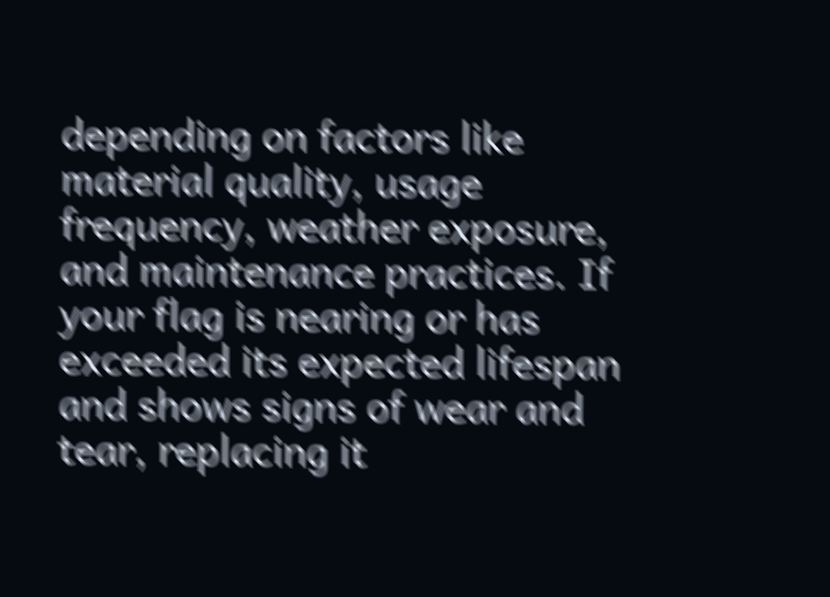depending on factors like material quality, usage frequency, weather exposure, and maintenance practices. If your flag is nearing or has exceeded its expected lifespan and shows signs of wear and tear, replacing it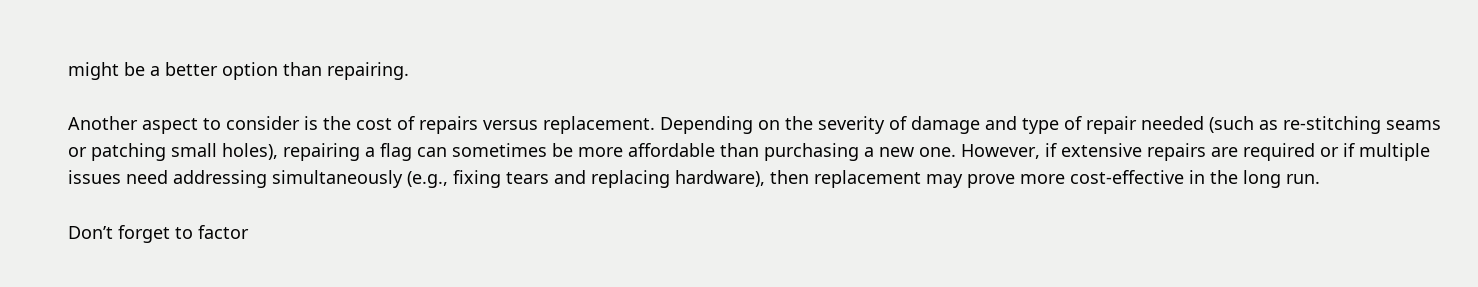might be a better option than repairing.

Another aspect to consider is the cost of repairs versus replacement. Depending on the severity of damage and type of repair needed (such as re-stitching seams or patching small holes), repairing a flag can sometimes be more affordable than purchasing a new one. However, if extensive repairs are required or if multiple issues need addressing simultaneously (e.g., fixing tears and replacing hardware), then replacement may prove more cost-effective in the long run.

Don’t forget to factor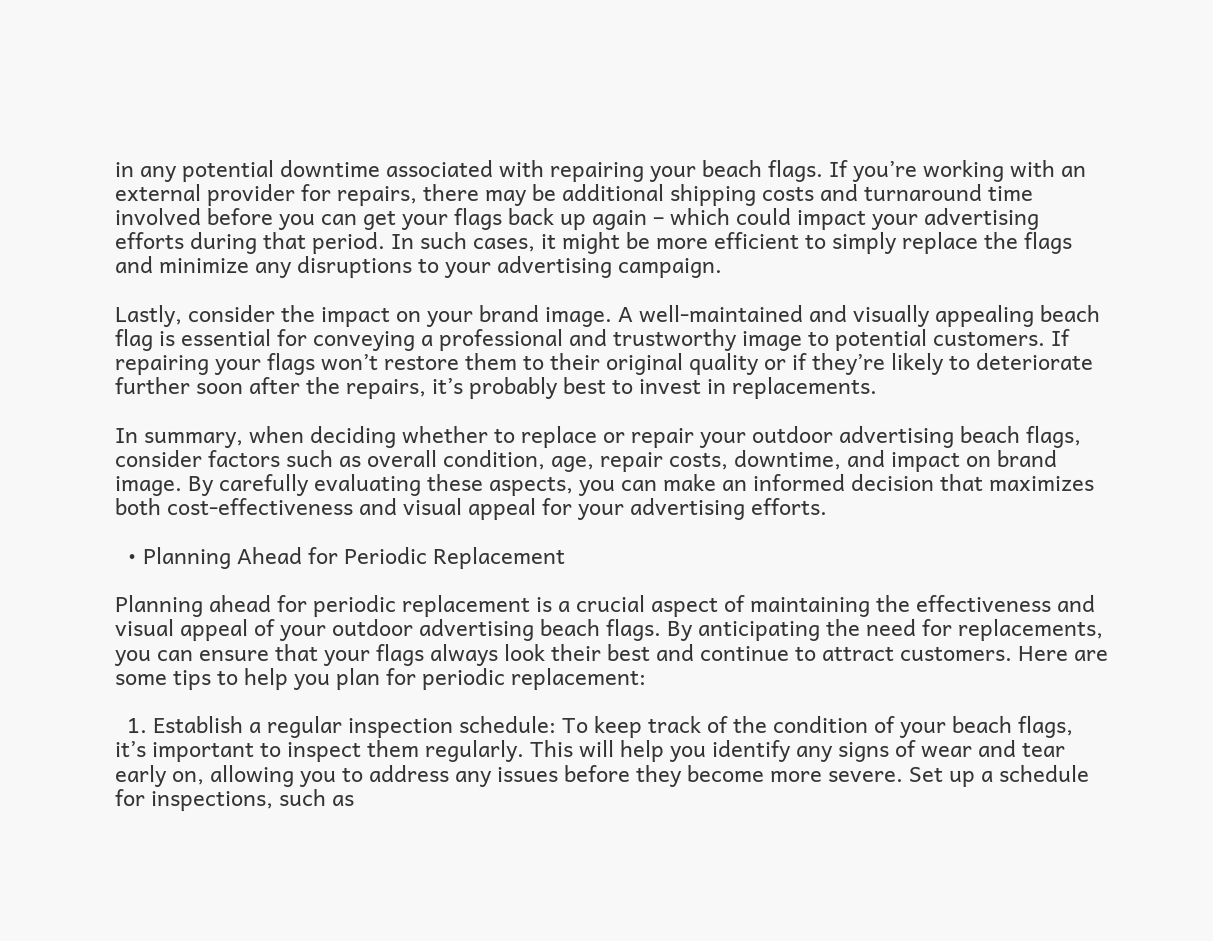in any potential downtime associated with repairing your beach flags. If you’re working with an external provider for repairs, there may be additional shipping costs and turnaround time involved before you can get your flags back up again – which could impact your advertising efforts during that period. In such cases, it might be more efficient to simply replace the flags and minimize any disruptions to your advertising campaign.

Lastly, consider the impact on your brand image. A well-maintained and visually appealing beach flag is essential for conveying a professional and trustworthy image to potential customers. If repairing your flags won’t restore them to their original quality or if they’re likely to deteriorate further soon after the repairs, it’s probably best to invest in replacements.

In summary, when deciding whether to replace or repair your outdoor advertising beach flags, consider factors such as overall condition, age, repair costs, downtime, and impact on brand image. By carefully evaluating these aspects, you can make an informed decision that maximizes both cost-effectiveness and visual appeal for your advertising efforts.

  • Planning Ahead for Periodic Replacement

Planning ahead for periodic replacement is a crucial aspect of maintaining the effectiveness and visual appeal of your outdoor advertising beach flags. By anticipating the need for replacements, you can ensure that your flags always look their best and continue to attract customers. Here are some tips to help you plan for periodic replacement:

  1. Establish a regular inspection schedule: To keep track of the condition of your beach flags, it’s important to inspect them regularly. This will help you identify any signs of wear and tear early on, allowing you to address any issues before they become more severe. Set up a schedule for inspections, such as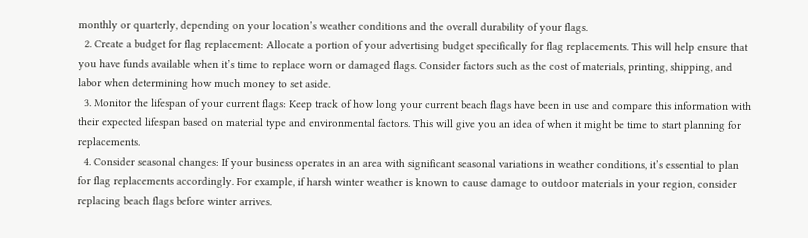monthly or quarterly, depending on your location’s weather conditions and the overall durability of your flags.
  2. Create a budget for flag replacement: Allocate a portion of your advertising budget specifically for flag replacements. This will help ensure that you have funds available when it’s time to replace worn or damaged flags. Consider factors such as the cost of materials, printing, shipping, and labor when determining how much money to set aside.
  3. Monitor the lifespan of your current flags: Keep track of how long your current beach flags have been in use and compare this information with their expected lifespan based on material type and environmental factors. This will give you an idea of when it might be time to start planning for replacements.
  4. Consider seasonal changes: If your business operates in an area with significant seasonal variations in weather conditions, it’s essential to plan for flag replacements accordingly. For example, if harsh winter weather is known to cause damage to outdoor materials in your region, consider replacing beach flags before winter arrives.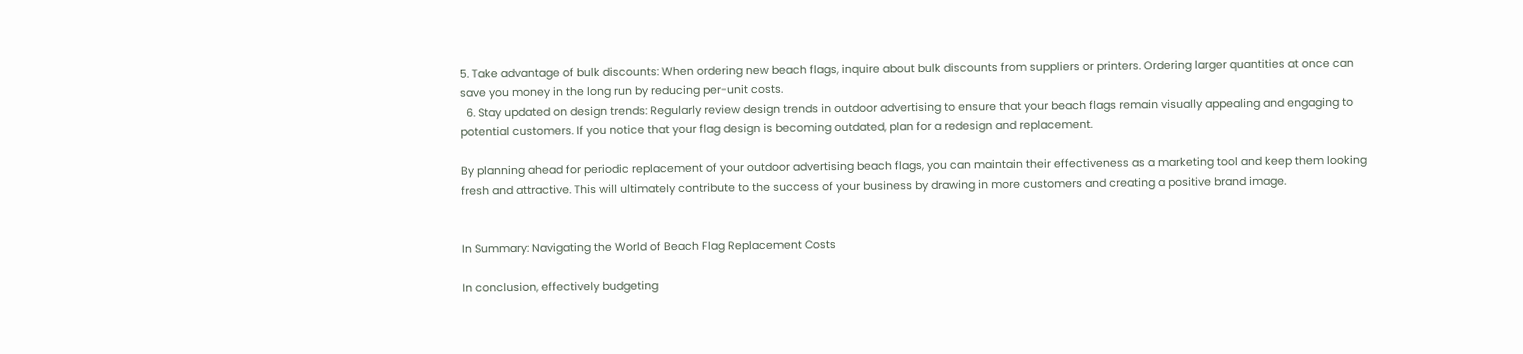5. Take advantage of bulk discounts: When ordering new beach flags, inquire about bulk discounts from suppliers or printers. Ordering larger quantities at once can save you money in the long run by reducing per-unit costs.
  6. Stay updated on design trends: Regularly review design trends in outdoor advertising to ensure that your beach flags remain visually appealing and engaging to potential customers. If you notice that your flag design is becoming outdated, plan for a redesign and replacement.

By planning ahead for periodic replacement of your outdoor advertising beach flags, you can maintain their effectiveness as a marketing tool and keep them looking fresh and attractive. This will ultimately contribute to the success of your business by drawing in more customers and creating a positive brand image.


In Summary: Navigating the World of Beach Flag Replacement Costs

In conclusion, effectively budgeting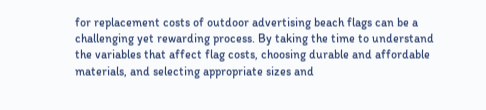for replacement costs of outdoor advertising beach flags can be a challenging yet rewarding process. By taking the time to understand the variables that affect flag costs, choosing durable and affordable materials, and selecting appropriate sizes and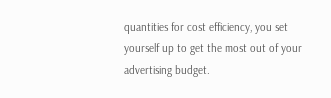quantities for cost efficiency, you set yourself up to get the most out of your advertising budget.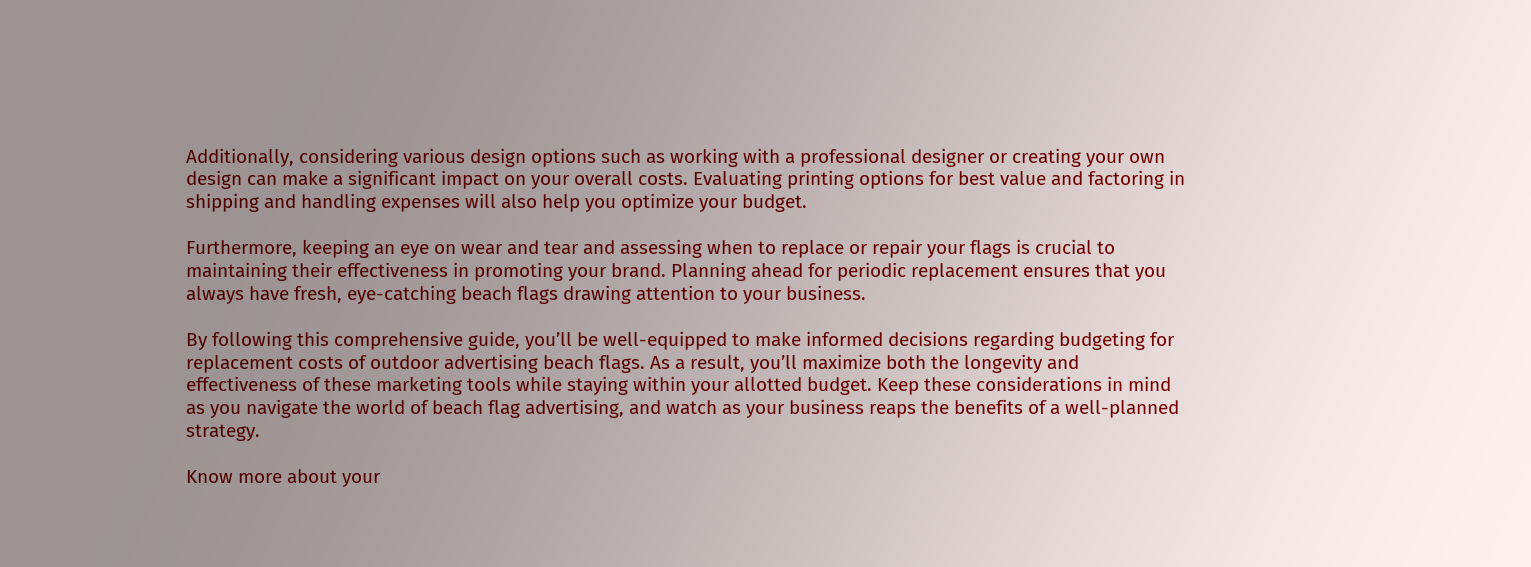Additionally, considering various design options such as working with a professional designer or creating your own design can make a significant impact on your overall costs. Evaluating printing options for best value and factoring in shipping and handling expenses will also help you optimize your budget.

Furthermore, keeping an eye on wear and tear and assessing when to replace or repair your flags is crucial to maintaining their effectiveness in promoting your brand. Planning ahead for periodic replacement ensures that you always have fresh, eye-catching beach flags drawing attention to your business.

By following this comprehensive guide, you’ll be well-equipped to make informed decisions regarding budgeting for replacement costs of outdoor advertising beach flags. As a result, you’ll maximize both the longevity and effectiveness of these marketing tools while staying within your allotted budget. Keep these considerations in mind as you navigate the world of beach flag advertising, and watch as your business reaps the benefits of a well-planned strategy.

Know more about your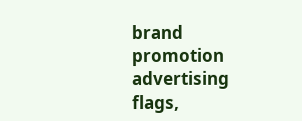brand promotion advertising flags,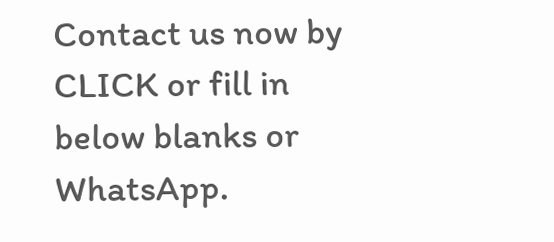Contact us now by CLICK or fill in below blanks or WhatsApp.